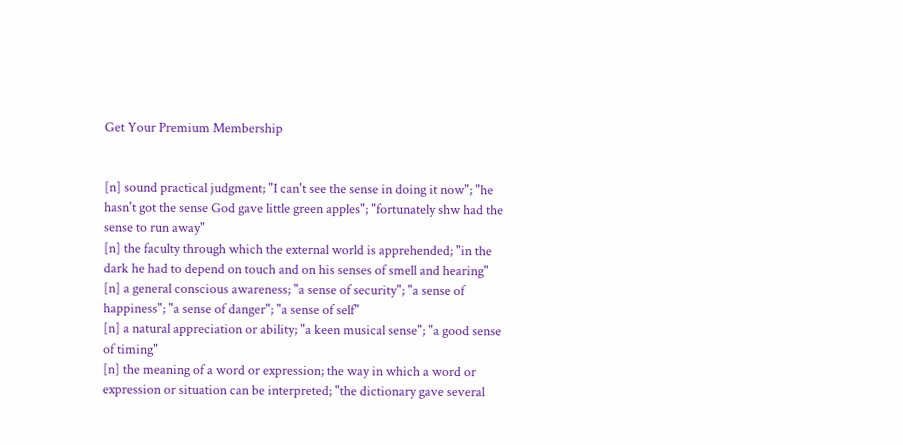Get Your Premium Membership


[n] sound practical judgment; "I can't see the sense in doing it now"; "he hasn't got the sense God gave little green apples"; "fortunately shw had the sense to run away"
[n] the faculty through which the external world is apprehended; "in the dark he had to depend on touch and on his senses of smell and hearing"
[n] a general conscious awareness; "a sense of security"; "a sense of happiness"; "a sense of danger"; "a sense of self"
[n] a natural appreciation or ability; "a keen musical sense"; "a good sense of timing"
[n] the meaning of a word or expression; the way in which a word or expression or situation can be interpreted; "the dictionary gave several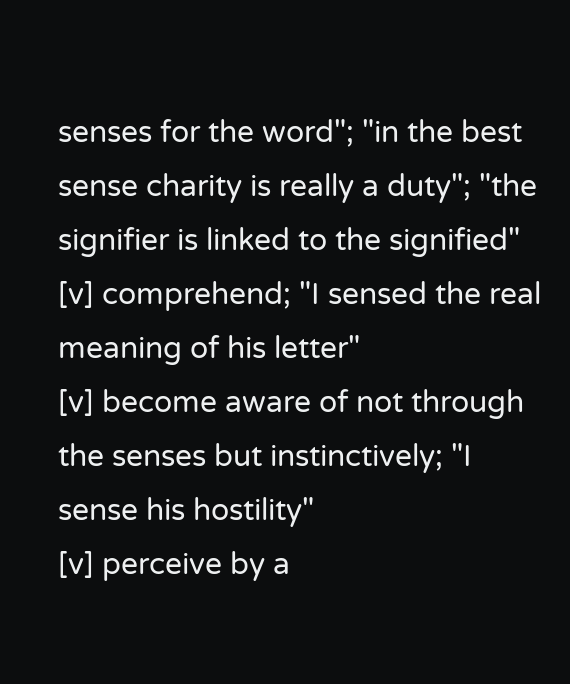senses for the word"; "in the best sense charity is really a duty"; "the signifier is linked to the signified"
[v] comprehend; "I sensed the real meaning of his letter"
[v] become aware of not through the senses but instinctively; "I sense his hostility"
[v] perceive by a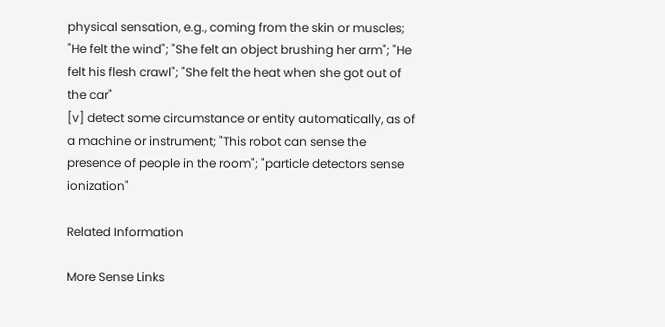physical sensation, e.g., coming from the skin or muscles; "He felt the wind"; "She felt an object brushing her arm"; "He felt his flesh crawl"; "She felt the heat when she got out of the car"
[v] detect some circumstance or entity automatically, as of a machine or instrument; "This robot can sense the presence of people in the room"; "particle detectors sense ionization"

Related Information

More Sense Links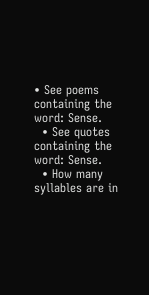• See poems containing the word: Sense.
  • See quotes containing the word: Sense.
  • How many syllables are in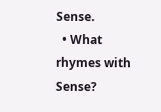Sense.
  • What rhymes with Sense?